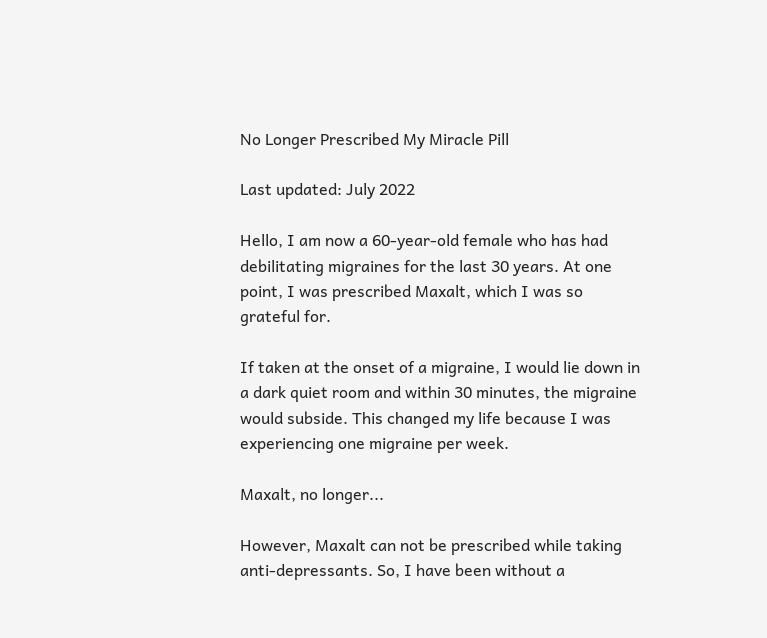No Longer Prescribed My Miracle Pill

Last updated: July 2022

Hello, I am now a 60-year-old female who has had debilitating migraines for the last 30 years. At one point, I was prescribed Maxalt, which I was so grateful for.

If taken at the onset of a migraine, I would lie down in a dark quiet room and within 30 minutes, the migraine would subside. This changed my life because I was experiencing one migraine per week.

Maxalt, no longer...

However, Maxalt can not be prescribed while taking anti-depressants. So, I have been without a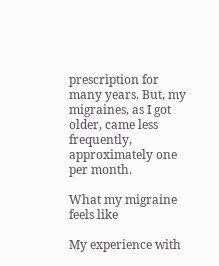prescription for many years. But, my migraines, as I got older, came less frequently, approximately one per month.

What my migraine feels like

My experience with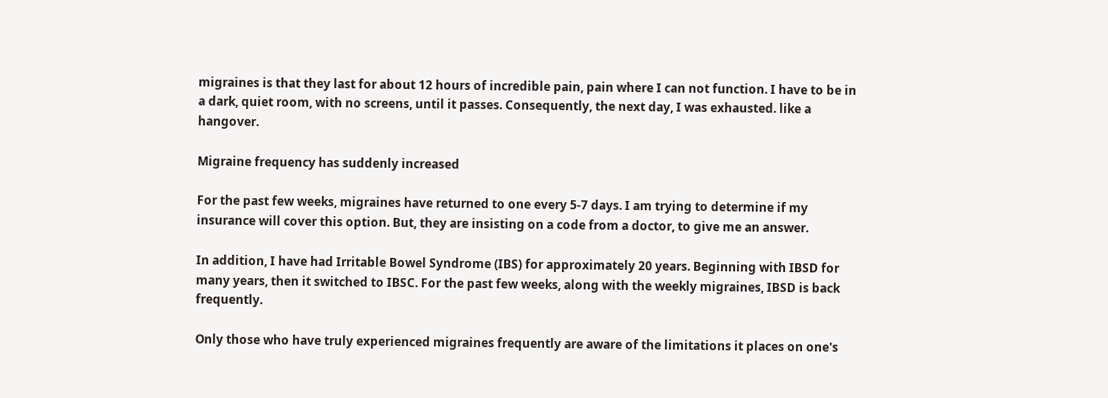migraines is that they last for about 12 hours of incredible pain, pain where I can not function. I have to be in a dark, quiet room, with no screens, until it passes. Consequently, the next day, I was exhausted. like a hangover.

Migraine frequency has suddenly increased

For the past few weeks, migraines have returned to one every 5-7 days. I am trying to determine if my insurance will cover this option. But, they are insisting on a code from a doctor, to give me an answer.

In addition, I have had Irritable Bowel Syndrome (IBS) for approximately 20 years. Beginning with IBSD for many years, then it switched to IBSC. For the past few weeks, along with the weekly migraines, IBSD is back frequently.

Only those who have truly experienced migraines frequently are aware of the limitations it places on one's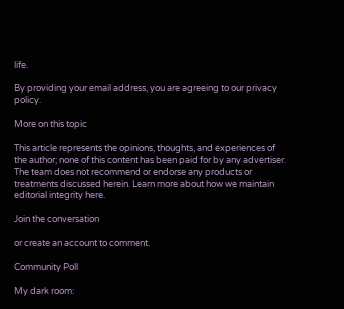life.

By providing your email address, you are agreeing to our privacy policy.

More on this topic

This article represents the opinions, thoughts, and experiences of the author; none of this content has been paid for by any advertiser. The team does not recommend or endorse any products or treatments discussed herein. Learn more about how we maintain editorial integrity here.

Join the conversation

or create an account to comment.

Community Poll

My dark room: